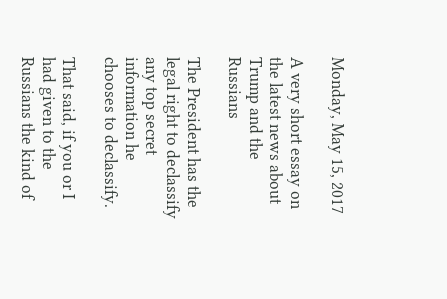Monday, May 15, 2017

A very short essay on the latest news about Trump and the Russians

The President has the legal right to declassify any top secret information he chooses to declassify.

That said, if you or I had given to the Russians the kind of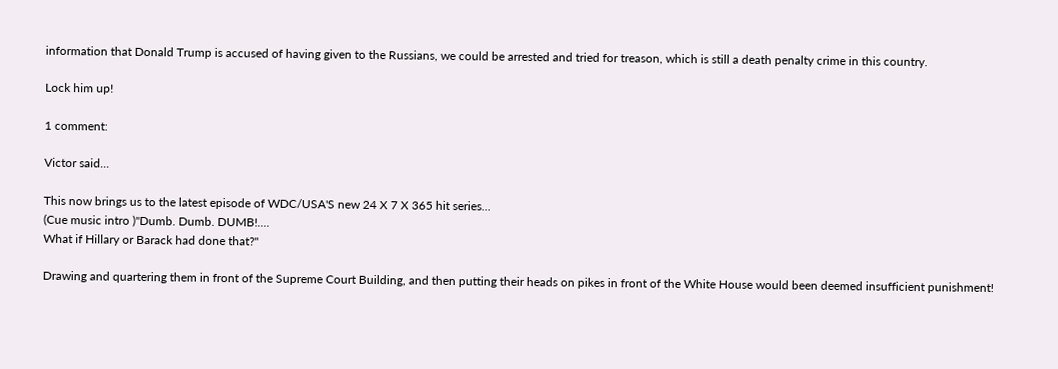information that Donald Trump is accused of having given to the Russians, we could be arrested and tried for treason, which is still a death penalty crime in this country.

Lock him up!

1 comment:

Victor said...

This now brings us to the latest episode of WDC/USA'S new 24 X 7 X 365 hit series...
(Cue music intro )"Dumb. Dumb. DUMB!....
What if Hillary or Barack had done that?"

Drawing and quartering them in front of the Supreme Court Building, and then putting their heads on pikes in front of the White House would been deemed insufficient punishment!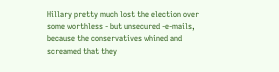Hillary pretty much lost the election over some worthless - but unsecured -e-mails, because the conservatives whined and screamed that they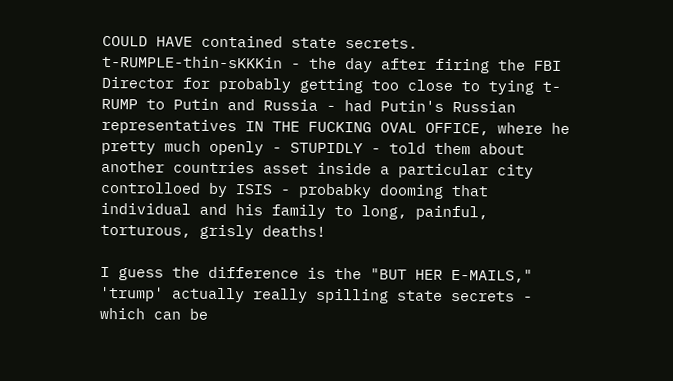COULD HAVE contained state secrets.
t-RUMPLE-thin-sKKKin - the day after firing the FBI Director for probably getting too close to tying t-RUMP to Putin and Russia - had Putin's Russian representatives IN THE FUCKING OVAL OFFICE, where he pretty much openly - STUPIDLY - told them about another countries asset inside a particular city controlloed by ISIS - probabky dooming that individual and his family to long, painful, torturous, grisly deaths!

I guess the difference is the "BUT HER E-MAILS," 'trump' actually really spilling state secrets - which can be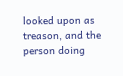looked upon as treason, and the person doing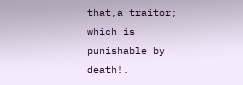that,a traitor; which is punishable by death!.